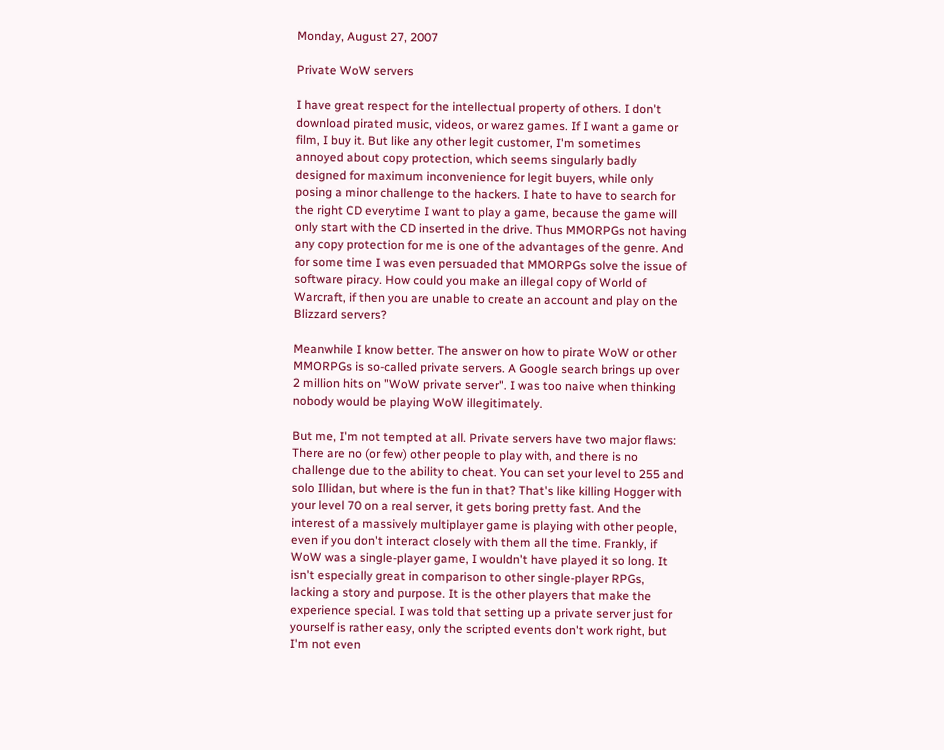Monday, August 27, 2007

Private WoW servers

I have great respect for the intellectual property of others. I don't download pirated music, videos, or warez games. If I want a game or film, I buy it. But like any other legit customer, I'm sometimes annoyed about copy protection, which seems singularly badly designed for maximum inconvenience for legit buyers, while only posing a minor challenge to the hackers. I hate to have to search for the right CD everytime I want to play a game, because the game will only start with the CD inserted in the drive. Thus MMORPGs not having any copy protection for me is one of the advantages of the genre. And for some time I was even persuaded that MMORPGs solve the issue of software piracy. How could you make an illegal copy of World of Warcraft, if then you are unable to create an account and play on the Blizzard servers?

Meanwhile I know better. The answer on how to pirate WoW or other MMORPGs is so-called private servers. A Google search brings up over 2 million hits on "WoW private server". I was too naive when thinking nobody would be playing WoW illegitimately.

But me, I'm not tempted at all. Private servers have two major flaws: There are no (or few) other people to play with, and there is no challenge due to the ability to cheat. You can set your level to 255 and solo Illidan, but where is the fun in that? That's like killing Hogger with your level 70 on a real server, it gets boring pretty fast. And the interest of a massively multiplayer game is playing with other people, even if you don't interact closely with them all the time. Frankly, if WoW was a single-player game, I wouldn't have played it so long. It isn't especially great in comparison to other single-player RPGs, lacking a story and purpose. It is the other players that make the experience special. I was told that setting up a private server just for yourself is rather easy, only the scripted events don't work right, but I'm not even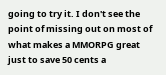going to try it. I don't see the point of missing out on most of what makes a MMORPG great just to save 50 cents a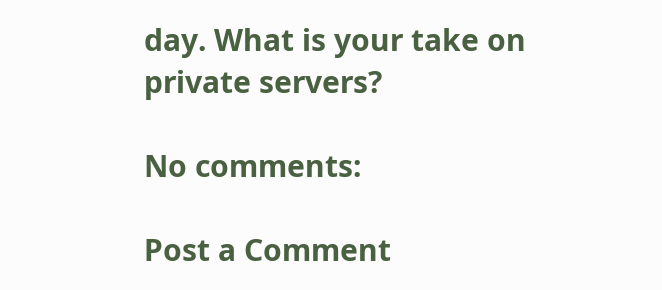day. What is your take on private servers?

No comments:

Post a Comment